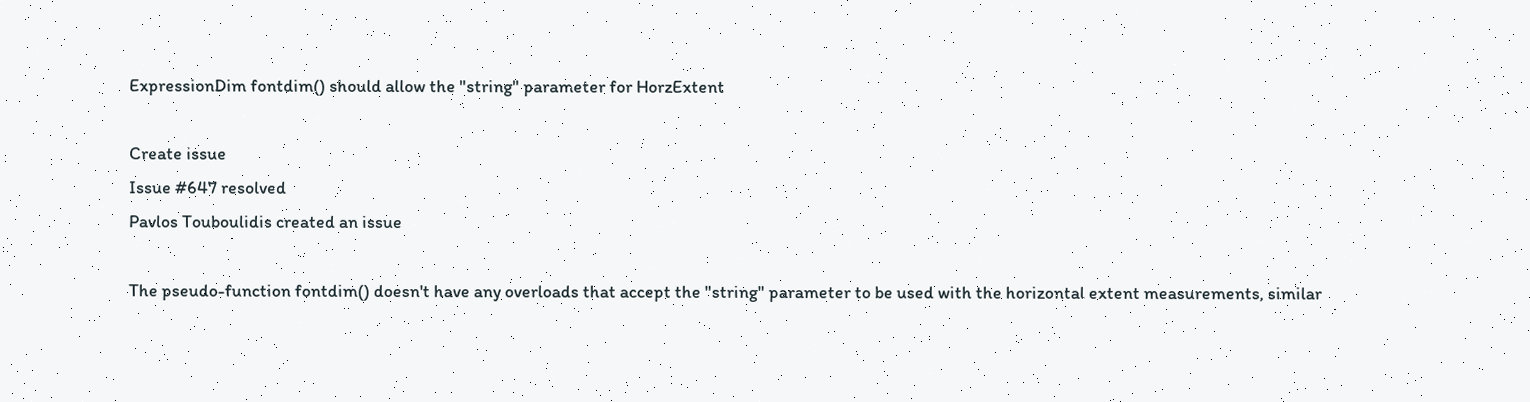ExpressionDim fontdim() should allow the "string" parameter for HorzExtent

Create issue
Issue #647 resolved
Pavlos Touboulidis created an issue

The pseudo-function fontdim() doesn't have any overloads that accept the "string" parameter to be used with the horizontal extent measurements, similar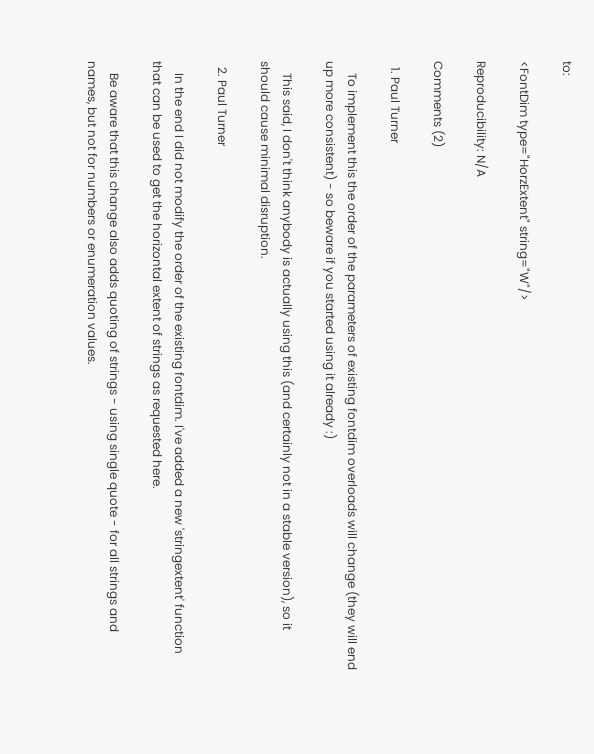to:

<FontDim type="HorzExtent" string="W"/>

Reproducibility: N/A

Comments (2)

  1. Paul Turner

    To implement this the order of the parameters of existing fontdim overloads will change (they will end up more consistent) - so beware if you started using it already :)

    This said, I don't think anybody is actually using this (and certainly not in a stable version), so it should cause minimal disruption.

  2. Paul Turner

    In the end I did not modify the order of the existing fontdim. I've added a new 'stringextent' function that can be used to get the horizontal extent of strings as requested here.

    Be aware that this change also adds quoting of strings - using single quote - for all strings and names, but not for numbers or enumeration values.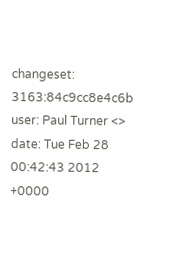changeset: 3163:84c9cc8e4c6b user: Paul Turner <> date: Tue Feb 28 00:42:43 2012 +0000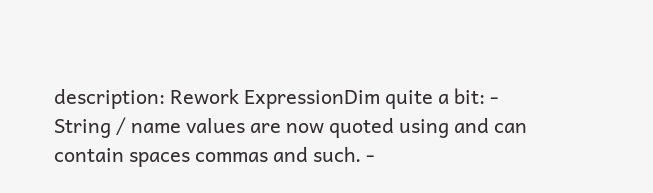description: Rework ExpressionDim quite a bit: - String / name values are now quoted using and can contain spaces commas and such. -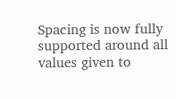Spacing is now fully supported around all values given to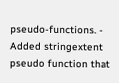pseudo-functions. - Added stringextent pseudo function that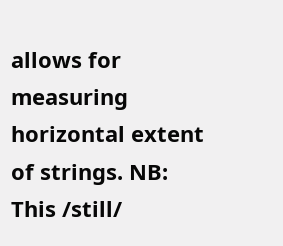allows for measuring horizontal extent of strings. NB: This /still/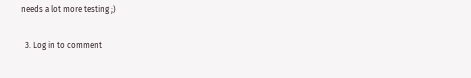needs a lot more testing ;)

  3. Log in to comment